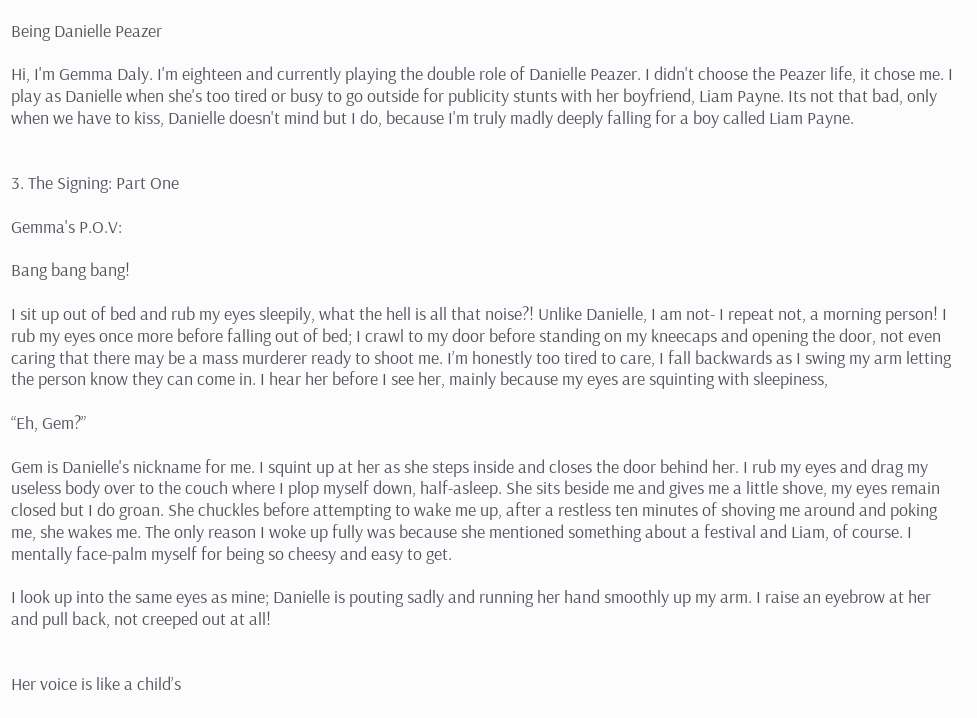Being Danielle Peazer

Hi, I'm Gemma Daly. I'm eighteen and currently playing the double role of Danielle Peazer. I didn't choose the Peazer life, it chose me. I play as Danielle when she's too tired or busy to go outside for publicity stunts with her boyfriend, Liam Payne. Its not that bad, only when we have to kiss, Danielle doesn't mind but I do, because I'm truly madly deeply falling for a boy called Liam Payne.


3. The Signing: Part One

Gemma's P.O.V:

Bang bang bang!

I sit up out of bed and rub my eyes sleepily, what the hell is all that noise?! Unlike Danielle, I am not- I repeat not, a morning person! I rub my eyes once more before falling out of bed; I crawl to my door before standing on my kneecaps and opening the door, not even caring that there may be a mass murderer ready to shoot me. I’m honestly too tired to care, I fall backwards as I swing my arm letting the person know they can come in. I hear her before I see her, mainly because my eyes are squinting with sleepiness,

“Eh, Gem?”

Gem is Danielle's nickname for me. I squint up at her as she steps inside and closes the door behind her. I rub my eyes and drag my useless body over to the couch where I plop myself down, half-asleep. She sits beside me and gives me a little shove, my eyes remain closed but I do groan. She chuckles before attempting to wake me up, after a restless ten minutes of shoving me around and poking me, she wakes me. The only reason I woke up fully was because she mentioned something about a festival and Liam, of course. I mentally face-palm myself for being so cheesy and easy to get.

I look up into the same eyes as mine; Danielle is pouting sadly and running her hand smoothly up my arm. I raise an eyebrow at her and pull back, not creeped out at all!


Her voice is like a child’s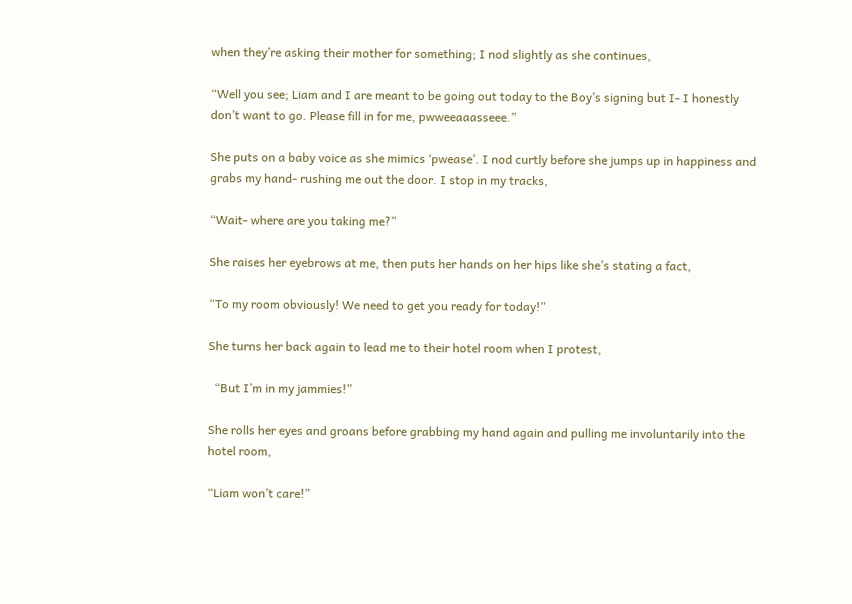when they’re asking their mother for something; I nod slightly as she continues,

“Well you see; Liam and I are meant to be going out today to the Boy’s signing but I- I honestly don’t want to go. Please fill in for me, pwweeaaasseee.”

She puts on a baby voice as she mimics ‘pwease’. I nod curtly before she jumps up in happiness and grabs my hand- rushing me out the door. I stop in my tracks,

“Wait- where are you taking me?”

She raises her eyebrows at me, then puts her hands on her hips like she’s stating a fact,

“To my room obviously! We need to get you ready for today!”

She turns her back again to lead me to their hotel room when I protest,

  “But I’m in my jammies!”

She rolls her eyes and groans before grabbing my hand again and pulling me involuntarily into the hotel room,

“Liam won’t care!”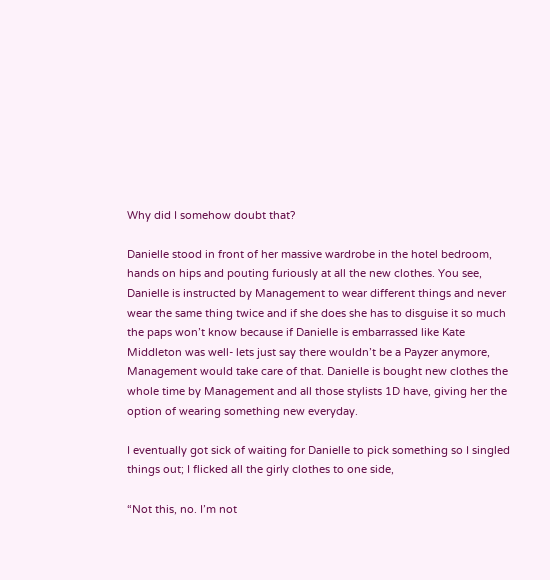Why did I somehow doubt that?

Danielle stood in front of her massive wardrobe in the hotel bedroom, hands on hips and pouting furiously at all the new clothes. You see, Danielle is instructed by Management to wear different things and never wear the same thing twice and if she does she has to disguise it so much the paps won’t know because if Danielle is embarrassed like Kate Middleton was well- lets just say there wouldn’t be a Payzer anymore, Management would take care of that. Danielle is bought new clothes the whole time by Management and all those stylists 1D have, giving her the option of wearing something new everyday.

I eventually got sick of waiting for Danielle to pick something so I singled things out; I flicked all the girly clothes to one side,

“Not this, no. I’m not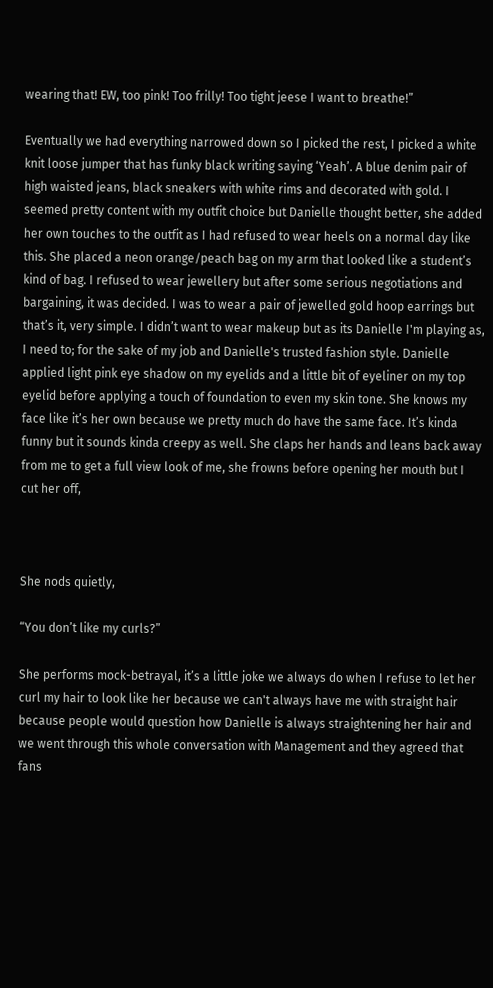wearing that! EW, too pink! Too frilly! Too tight jeese I want to breathe!”

Eventually we had everything narrowed down so I picked the rest, I picked a white knit loose jumper that has funky black writing saying ‘Yeah’. A blue denim pair of high waisted jeans, black sneakers with white rims and decorated with gold. I seemed pretty content with my outfit choice but Danielle thought better, she added her own touches to the outfit as I had refused to wear heels on a normal day like this. She placed a neon orange/peach bag on my arm that looked like a student’s kind of bag. I refused to wear jewellery but after some serious negotiations and bargaining, it was decided. I was to wear a pair of jewelled gold hoop earrings but that’s it, very simple. I didn’t want to wear makeup but as its Danielle I'm playing as, I need to; for the sake of my job and Danielle's trusted fashion style. Danielle applied light pink eye shadow on my eyelids and a little bit of eyeliner on my top eyelid before applying a touch of foundation to even my skin tone. She knows my face like it’s her own because we pretty much do have the same face. It’s kinda funny but it sounds kinda creepy as well. She claps her hands and leans back away from me to get a full view look of me, she frowns before opening her mouth but I cut her off,



She nods quietly,

“You don’t like my curls?”

She performs mock-betrayal, it’s a little joke we always do when I refuse to let her curl my hair to look like her because we can't always have me with straight hair because people would question how Danielle is always straightening her hair and we went through this whole conversation with Management and they agreed that fans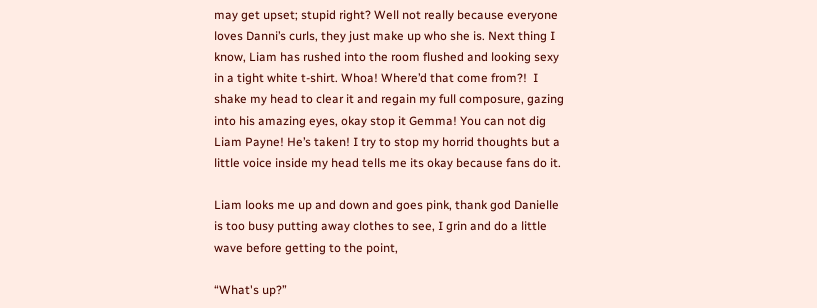may get upset; stupid right? Well not really because everyone loves Danni’s curls, they just make up who she is. Next thing I know, Liam has rushed into the room flushed and looking sexy in a tight white t-shirt. Whoa! Where’d that come from?!  I shake my head to clear it and regain my full composure, gazing into his amazing eyes, okay stop it Gemma! You can not dig Liam Payne! He’s taken! I try to stop my horrid thoughts but a little voice inside my head tells me its okay because fans do it.

Liam looks me up and down and goes pink, thank god Danielle is too busy putting away clothes to see, I grin and do a little wave before getting to the point,

“What's up?”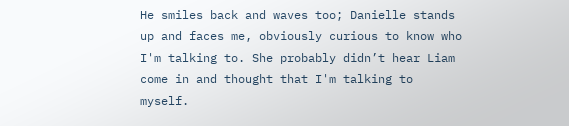He smiles back and waves too; Danielle stands up and faces me, obviously curious to know who I'm talking to. She probably didn’t hear Liam come in and thought that I'm talking to myself.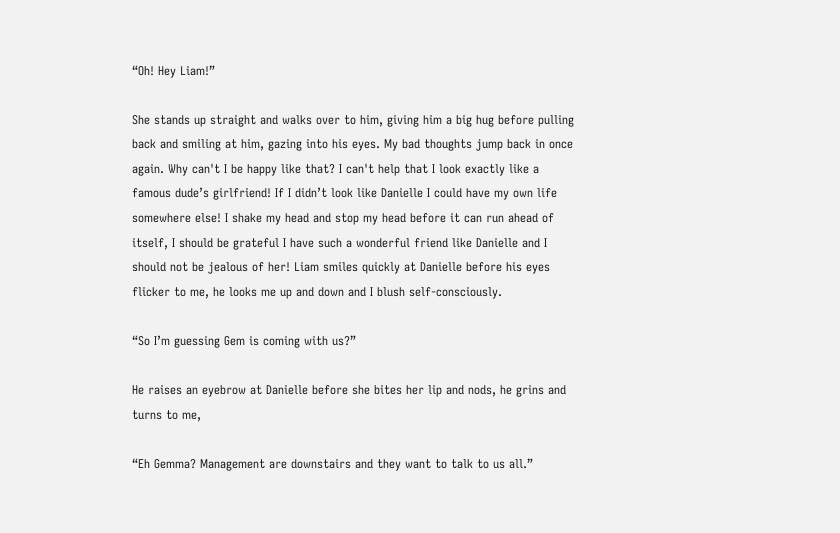“Oh! Hey Liam!”

She stands up straight and walks over to him, giving him a big hug before pulling back and smiling at him, gazing into his eyes. My bad thoughts jump back in once again. Why can't I be happy like that? I can't help that I look exactly like a famous dude’s girlfriend! If I didn’t look like Danielle I could have my own life somewhere else! I shake my head and stop my head before it can run ahead of itself, I should be grateful I have such a wonderful friend like Danielle and I should not be jealous of her! Liam smiles quickly at Danielle before his eyes flicker to me, he looks me up and down and I blush self-consciously.

“So I’m guessing Gem is coming with us?”

He raises an eyebrow at Danielle before she bites her lip and nods, he grins and turns to me,

“Eh Gemma? Management are downstairs and they want to talk to us all.”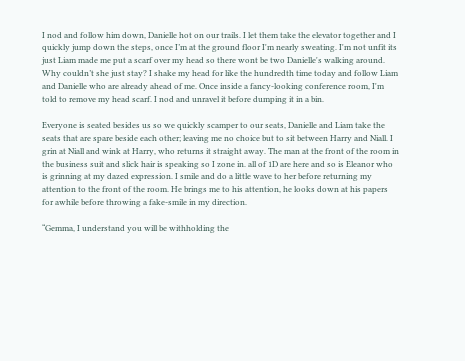I nod and follow him down, Danielle hot on our trails. I let them take the elevator together and I quickly jump down the steps, once I’m at the ground floor I'm nearly sweating. I'm not unfit its just Liam made me put a scarf over my head so there wont be two Danielle's walking around. Why couldn’t she just stay? I shake my head for like the hundredth time today and follow Liam and Danielle who are already ahead of me. Once inside a fancy-looking conference room, I'm told to remove my head scarf. I nod and unravel it before dumping it in a bin.

Everyone is seated besides us so we quickly scamper to our seats, Danielle and Liam take the seats that are spare beside each other; leaving me no choice but to sit between Harry and Niall. I grin at Niall and wink at Harry, who returns it straight away. The man at the front of the room in the business suit and slick hair is speaking so I zone in. all of 1D are here and so is Eleanor who is grinning at my dazed expression. I smile and do a little wave to her before returning my attention to the front of the room. He brings me to his attention, he looks down at his papers for awhile before throwing a fake-smile in my direction.

“Gemma, I understand you will be withholding the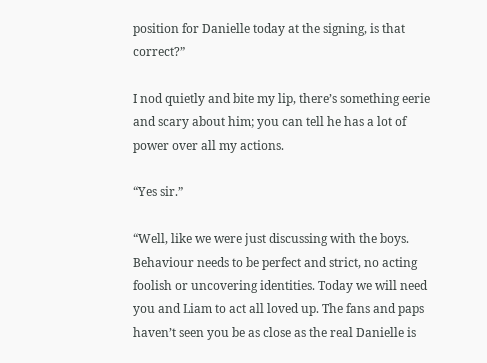position for Danielle today at the signing, is that correct?”

I nod quietly and bite my lip, there’s something eerie and scary about him; you can tell he has a lot of power over all my actions.

“Yes sir.”

“Well, like we were just discussing with the boys. Behaviour needs to be perfect and strict, no acting foolish or uncovering identities. Today we will need you and Liam to act all loved up. The fans and paps haven’t seen you be as close as the real Danielle is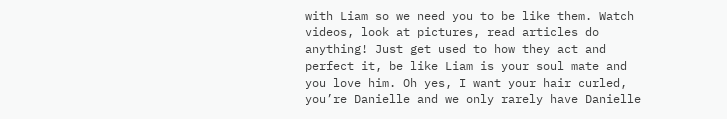with Liam so we need you to be like them. Watch videos, look at pictures, read articles do anything! Just get used to how they act and perfect it, be like Liam is your soul mate and you love him. Oh yes, I want your hair curled, you’re Danielle and we only rarely have Danielle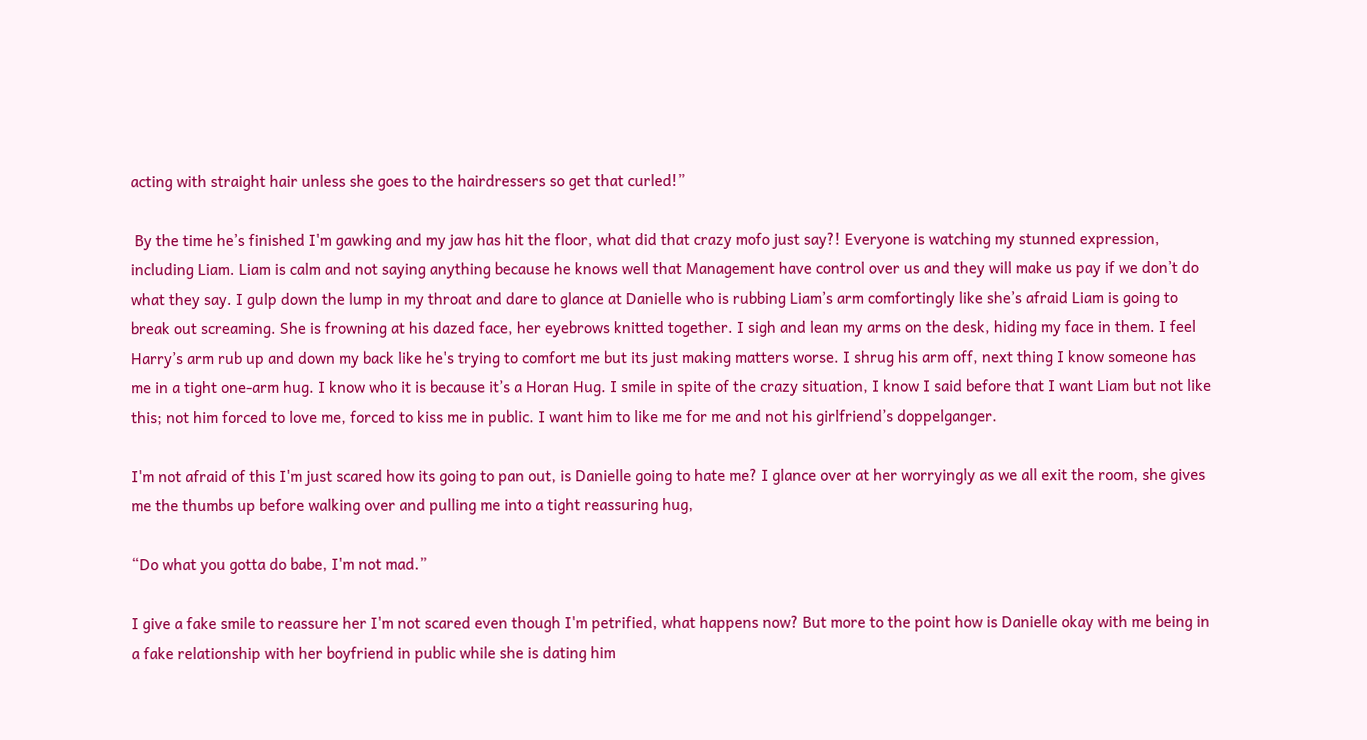acting with straight hair unless she goes to the hairdressers so get that curled!”

 By the time he’s finished I'm gawking and my jaw has hit the floor, what did that crazy mofo just say?! Everyone is watching my stunned expression, including Liam. Liam is calm and not saying anything because he knows well that Management have control over us and they will make us pay if we don’t do what they say. I gulp down the lump in my throat and dare to glance at Danielle who is rubbing Liam’s arm comfortingly like she’s afraid Liam is going to break out screaming. She is frowning at his dazed face, her eyebrows knitted together. I sigh and lean my arms on the desk, hiding my face in them. I feel Harry’s arm rub up and down my back like he's trying to comfort me but its just making matters worse. I shrug his arm off, next thing I know someone has me in a tight one-arm hug. I know who it is because it’s a Horan Hug. I smile in spite of the crazy situation, I know I said before that I want Liam but not like this; not him forced to love me, forced to kiss me in public. I want him to like me for me and not his girlfriend’s doppelganger.

I'm not afraid of this I'm just scared how its going to pan out, is Danielle going to hate me? I glance over at her worryingly as we all exit the room, she gives me the thumbs up before walking over and pulling me into a tight reassuring hug,

“Do what you gotta do babe, I'm not mad.”

I give a fake smile to reassure her I'm not scared even though I'm petrified, what happens now? But more to the point how is Danielle okay with me being in a fake relationship with her boyfriend in public while she is dating him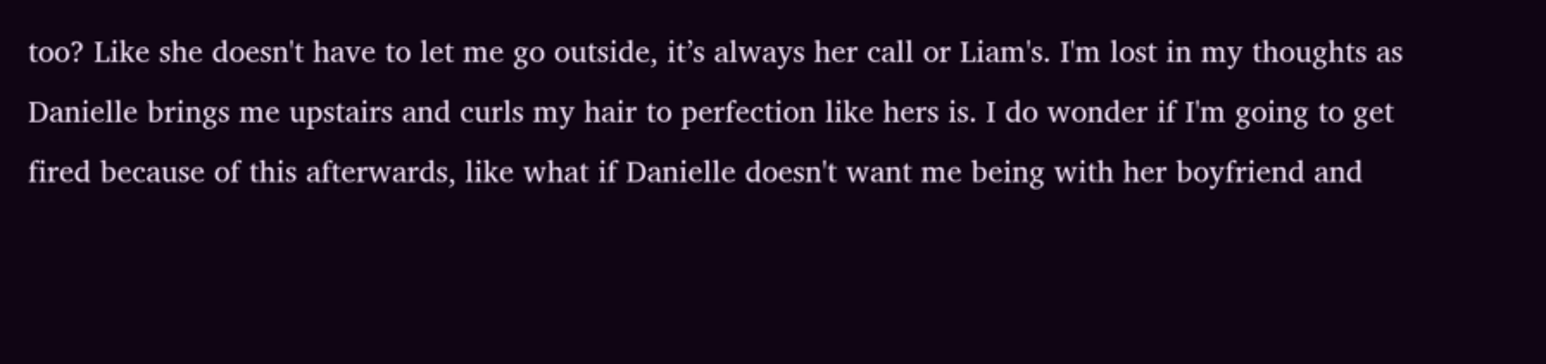too? Like she doesn't have to let me go outside, it’s always her call or Liam's. I'm lost in my thoughts as Danielle brings me upstairs and curls my hair to perfection like hers is. I do wonder if I'm going to get fired because of this afterwards, like what if Danielle doesn't want me being with her boyfriend and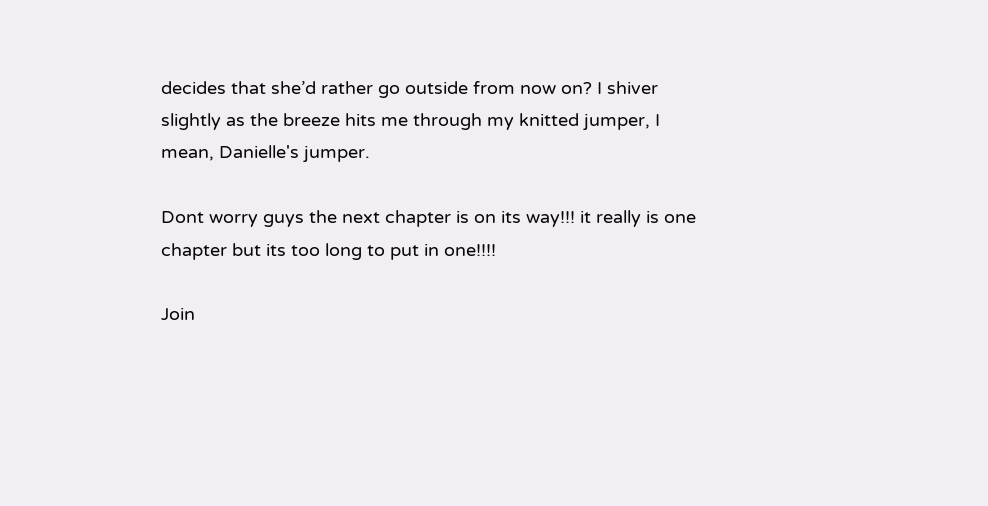decides that she’d rather go outside from now on? I shiver slightly as the breeze hits me through my knitted jumper, I mean, Danielle's jumper.

Dont worry guys the next chapter is on its way!!! it really is one chapter but its too long to put in one!!!!

Join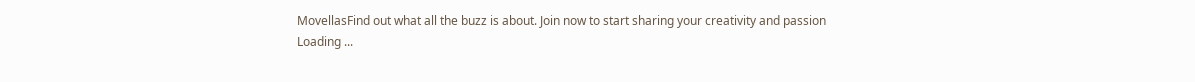MovellasFind out what all the buzz is about. Join now to start sharing your creativity and passion
Loading ...